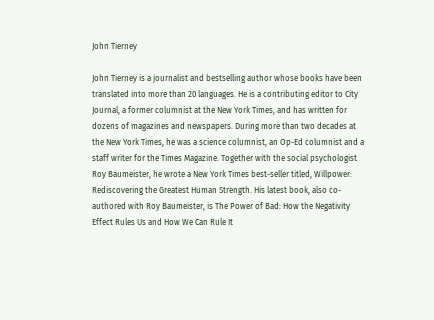John Tierney

John Tierney is a journalist and bestselling author whose books have been translated into more than 20 languages. He is a contributing editor to City Journal, a former columnist at the New York Times, and has written for dozens of magazines and newspapers. During more than two decades at the New York Times, he was a science columnist, an Op-Ed columnist and a staff writer for the Times Magazine. Together with the social psychologist Roy Baumeister, he wrote a New York Times best-seller titled, Willpower: Rediscovering the Greatest Human Strength. His latest book, also co-authored with Roy Baumeister, is The Power of Bad: How the Negativity Effect Rules Us and How We Can Rule It